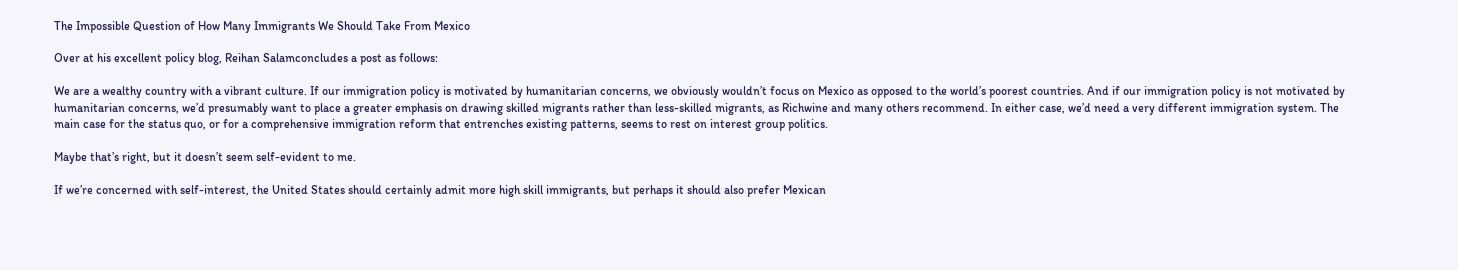The Impossible Question of How Many Immigrants We Should Take From Mexico

Over at his excellent policy blog, Reihan Salamconcludes a post as follows:

We are a wealthy country with a vibrant culture. If our immigration policy is motivated by humanitarian concerns, we obviously wouldn’t focus on Mexico as opposed to the world’s poorest countries. And if our immigration policy is not motivated by humanitarian concerns, we’d presumably want to place a greater emphasis on drawing skilled migrants rather than less-skilled migrants, as Richwine and many others recommend. In either case, we’d need a very different immigration system. The main case for the status quo, or for a comprehensive immigration reform that entrenches existing patterns, seems to rest on interest group politics.

Maybe that’s right, but it doesn’t seem self-evident to me.

If we’re concerned with self-interest, the United States should certainly admit more high skill immigrants, but perhaps it should also prefer Mexican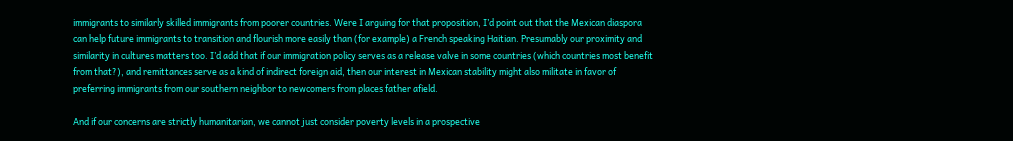immigrants to similarly skilled immigrants from poorer countries. Were I arguing for that proposition, I’d point out that the Mexican diaspora can help future immigrants to transition and flourish more easily than (for example) a French speaking Haitian. Presumably our proximity and similarity in cultures matters too. I’d add that if our immigration policy serves as a release valve in some countries (which countries most benefit from that?), and remittances serve as a kind of indirect foreign aid, then our interest in Mexican stability might also militate in favor of preferring immigrants from our southern neighbor to newcomers from places father afield.

And if our concerns are strictly humanitarian, we cannot just consider poverty levels in a prospective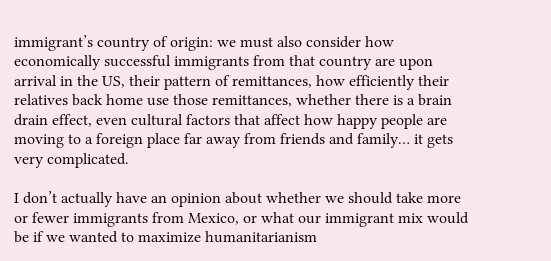immigrant’s country of origin: we must also consider how economically successful immigrants from that country are upon arrival in the US, their pattern of remittances, how efficiently their relatives back home use those remittances, whether there is a brain drain effect, even cultural factors that affect how happy people are moving to a foreign place far away from friends and family… it gets very complicated.

I don’t actually have an opinion about whether we should take more or fewer immigrants from Mexico, or what our immigrant mix would be if we wanted to maximize humanitarianism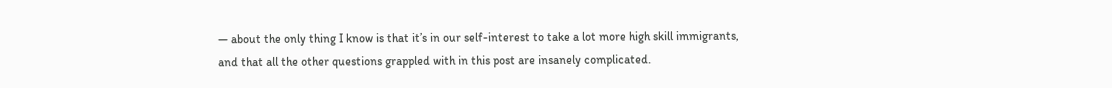— about the only thing I know is that it’s in our self-interest to take a lot more high skill immigrants, and that all the other questions grappled with in this post are insanely complicated.